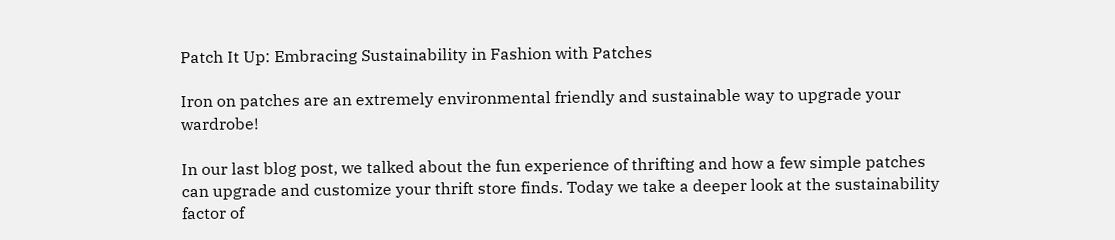Patch It Up: Embracing Sustainability in Fashion with Patches

Iron on patches are an extremely environmental friendly and sustainable way to upgrade your wardrobe!

In our last blog post, we talked about the fun experience of thrifting and how a few simple patches can upgrade and customize your thrift store finds. Today we take a deeper look at the sustainability factor of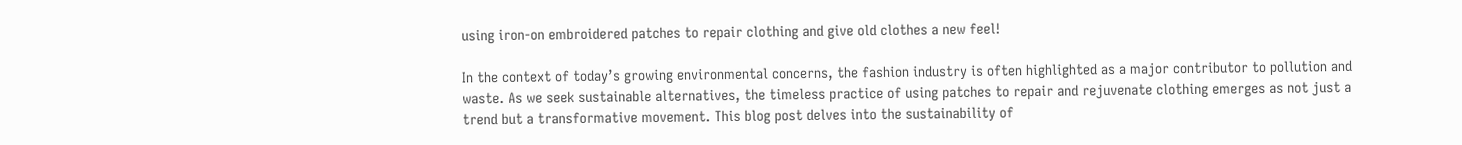using iron-on embroidered patches to repair clothing and give old clothes a new feel!

In the context of today’s growing environmental concerns, the fashion industry is often highlighted as a major contributor to pollution and waste. As we seek sustainable alternatives, the timeless practice of using patches to repair and rejuvenate clothing emerges as not just a trend but a transformative movement. This blog post delves into the sustainability of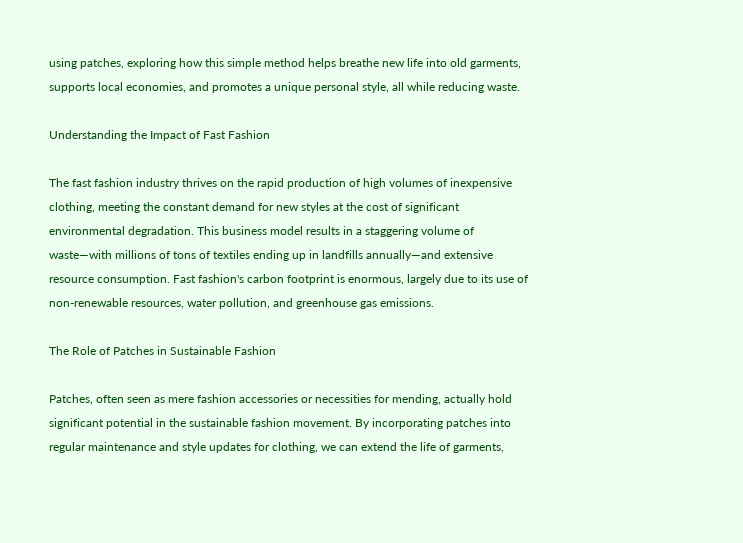using patches, exploring how this simple method helps breathe new life into old garments, supports local economies, and promotes a unique personal style, all while reducing waste.

Understanding the Impact of Fast Fashion

The fast fashion industry thrives on the rapid production of high volumes of inexpensive clothing, meeting the constant demand for new styles at the cost of significant environmental degradation. This business model results in a staggering volume of waste—with millions of tons of textiles ending up in landfills annually—and extensive resource consumption. Fast fashion's carbon footprint is enormous, largely due to its use of non-renewable resources, water pollution, and greenhouse gas emissions.

The Role of Patches in Sustainable Fashion

Patches, often seen as mere fashion accessories or necessities for mending, actually hold significant potential in the sustainable fashion movement. By incorporating patches into regular maintenance and style updates for clothing, we can extend the life of garments,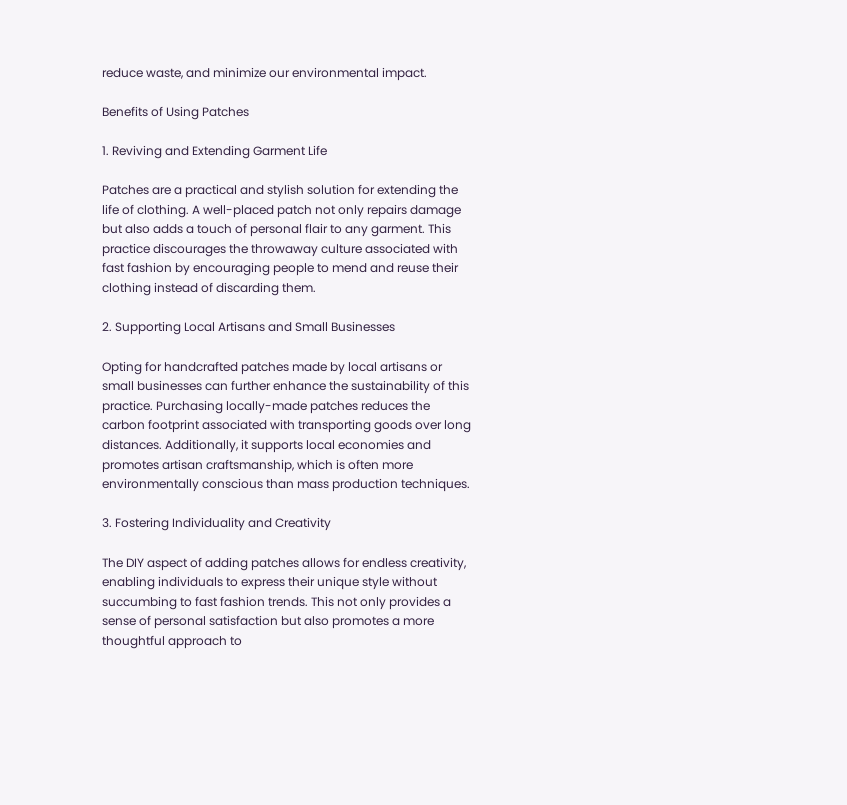reduce waste, and minimize our environmental impact.

Benefits of Using Patches

1. Reviving and Extending Garment Life

Patches are a practical and stylish solution for extending the life of clothing. A well-placed patch not only repairs damage but also adds a touch of personal flair to any garment. This practice discourages the throwaway culture associated with fast fashion by encouraging people to mend and reuse their clothing instead of discarding them.

2. Supporting Local Artisans and Small Businesses

Opting for handcrafted patches made by local artisans or small businesses can further enhance the sustainability of this practice. Purchasing locally-made patches reduces the carbon footprint associated with transporting goods over long distances. Additionally, it supports local economies and promotes artisan craftsmanship, which is often more environmentally conscious than mass production techniques.

3. Fostering Individuality and Creativity

The DIY aspect of adding patches allows for endless creativity, enabling individuals to express their unique style without succumbing to fast fashion trends. This not only provides a sense of personal satisfaction but also promotes a more thoughtful approach to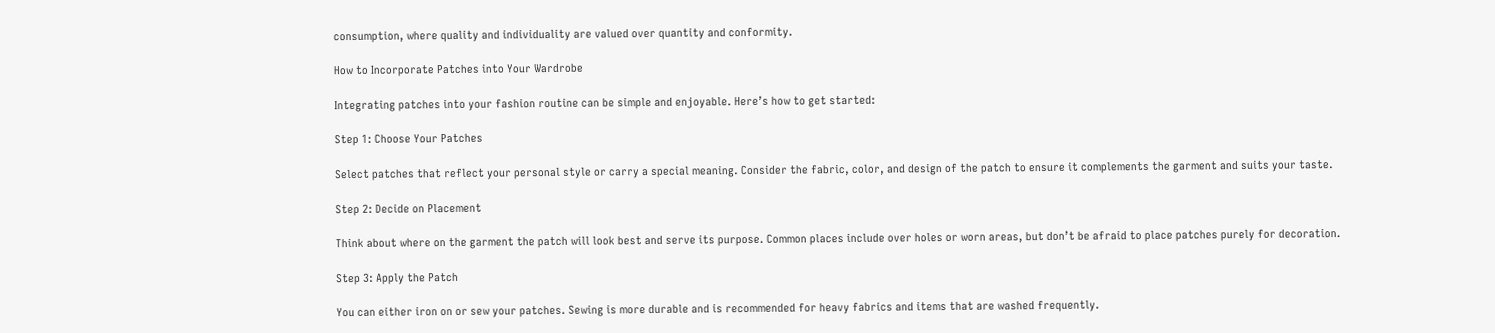consumption, where quality and individuality are valued over quantity and conformity.

How to Incorporate Patches into Your Wardrobe

Integrating patches into your fashion routine can be simple and enjoyable. Here’s how to get started:

Step 1: Choose Your Patches

Select patches that reflect your personal style or carry a special meaning. Consider the fabric, color, and design of the patch to ensure it complements the garment and suits your taste.

Step 2: Decide on Placement

Think about where on the garment the patch will look best and serve its purpose. Common places include over holes or worn areas, but don’t be afraid to place patches purely for decoration.

Step 3: Apply the Patch

You can either iron on or sew your patches. Sewing is more durable and is recommended for heavy fabrics and items that are washed frequently.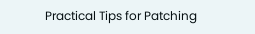Practical Tips for Patching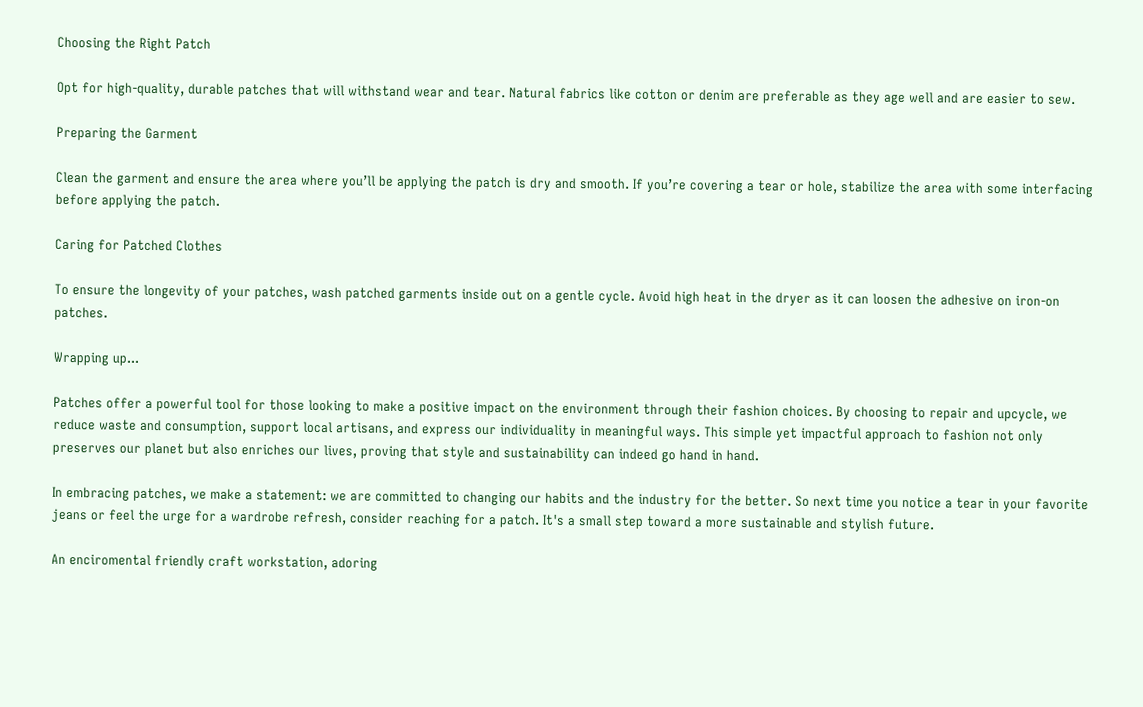Choosing the Right Patch

Opt for high-quality, durable patches that will withstand wear and tear. Natural fabrics like cotton or denim are preferable as they age well and are easier to sew.

Preparing the Garment

Clean the garment and ensure the area where you’ll be applying the patch is dry and smooth. If you’re covering a tear or hole, stabilize the area with some interfacing before applying the patch.

Caring for Patched Clothes

To ensure the longevity of your patches, wash patched garments inside out on a gentle cycle. Avoid high heat in the dryer as it can loosen the adhesive on iron-on patches.

Wrapping up...

Patches offer a powerful tool for those looking to make a positive impact on the environment through their fashion choices. By choosing to repair and upcycle, we reduce waste and consumption, support local artisans, and express our individuality in meaningful ways. This simple yet impactful approach to fashion not only preserves our planet but also enriches our lives, proving that style and sustainability can indeed go hand in hand.

In embracing patches, we make a statement: we are committed to changing our habits and the industry for the better. So next time you notice a tear in your favorite jeans or feel the urge for a wardrobe refresh, consider reaching for a patch. It's a small step toward a more sustainable and stylish future.

An enciromental friendly craft workstation, adoring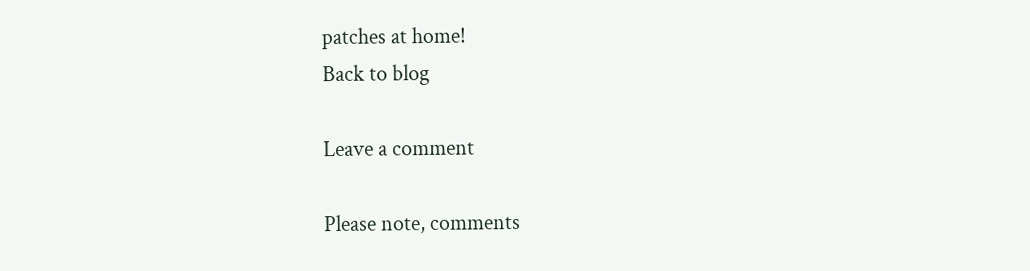patches at home!
Back to blog

Leave a comment

Please note, comments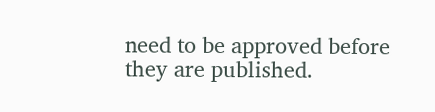need to be approved before they are published.